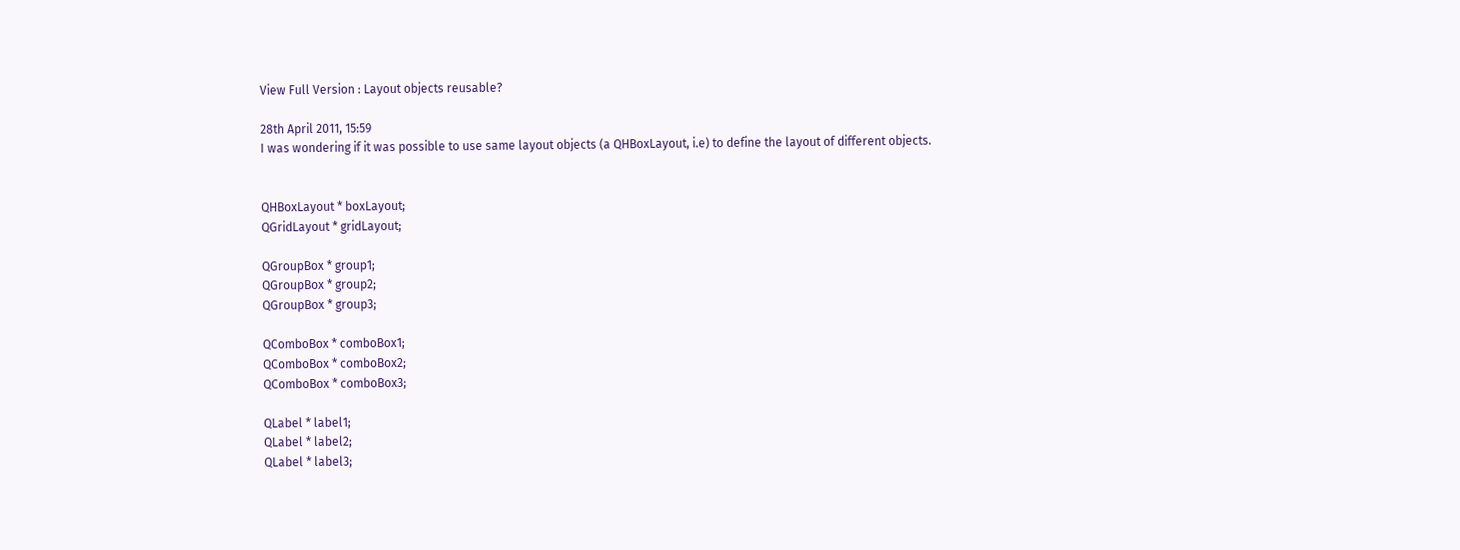View Full Version : Layout objects reusable?

28th April 2011, 15:59
I was wondering if it was possible to use same layout objects (a QHBoxLayout, i.e) to define the layout of different objects.


QHBoxLayout * boxLayout;
QGridLayout * gridLayout;

QGroupBox * group1;
QGroupBox * group2;
QGroupBox * group3;

QComboBox * comboBox1;
QComboBox * comboBox2;
QComboBox * comboBox3;

QLabel * label1;
QLabel * label2;
QLabel * label3;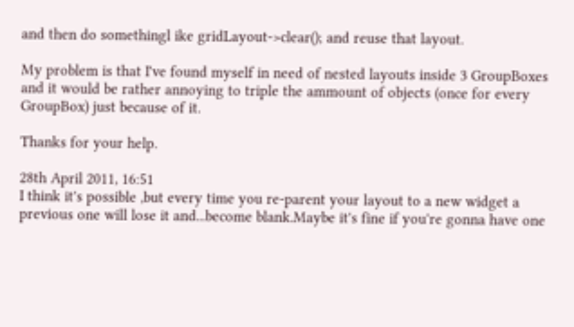and then do somethingl ike gridLayout->clear(); and reuse that layout.

My problem is that I've found myself in need of nested layouts inside 3 GroupBoxes and it would be rather annoying to triple the ammount of objects (once for every GroupBox) just because of it.

Thanks for your help.

28th April 2011, 16:51
I think it's possible ,but every time you re-parent your layout to a new widget a previous one will lose it and...become blank.Maybe it's fine if you're gonna have one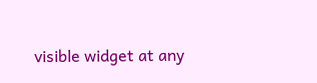visible widget at any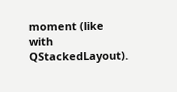moment (like with QStackedLayout).